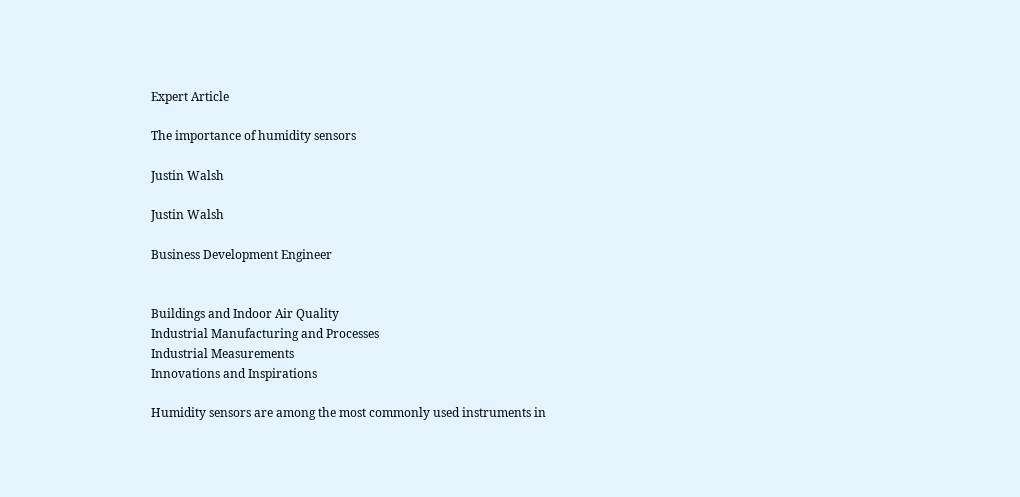Expert Article

The importance of humidity sensors

Justin Walsh

Justin Walsh

Business Development Engineer


Buildings and Indoor Air Quality
Industrial Manufacturing and Processes
Industrial Measurements
Innovations and Inspirations

Humidity sensors are among the most commonly used instruments in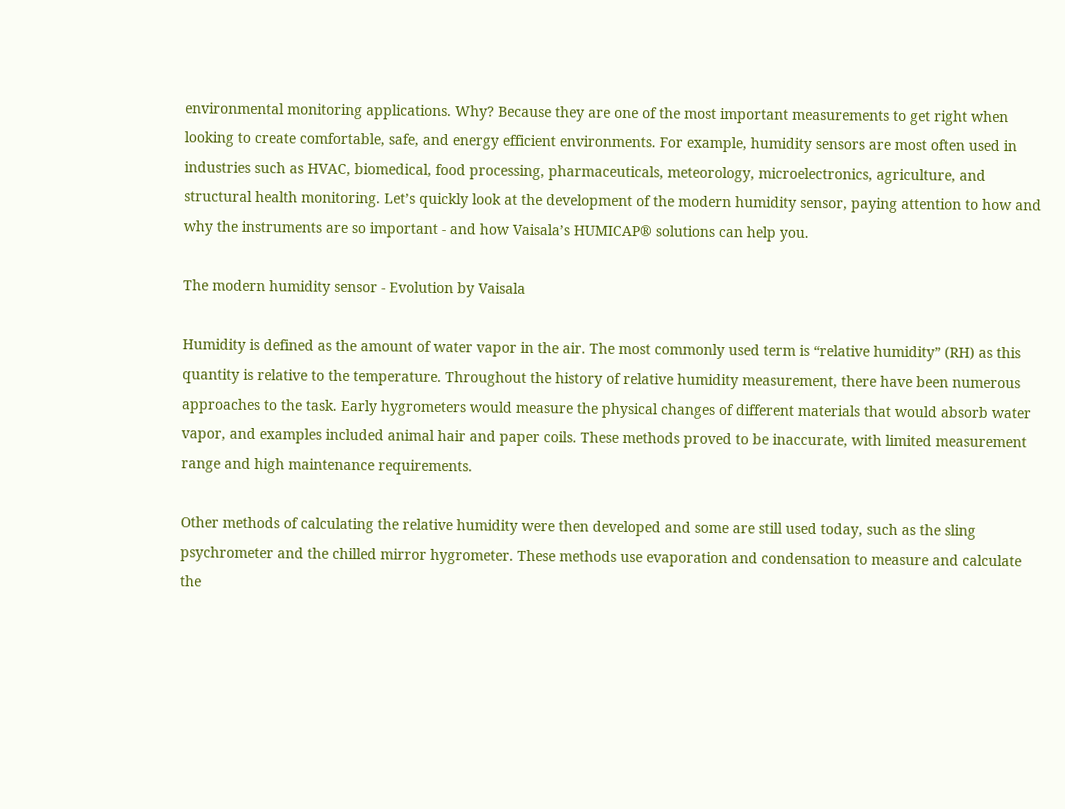environmental monitoring applications. Why? Because they are one of the most important measurements to get right when looking to create comfortable, safe, and energy efficient environments. For example, humidity sensors are most often used in industries such as HVAC, biomedical, food processing, pharmaceuticals, meteorology, microelectronics, agriculture, and structural health monitoring. Let’s quickly look at the development of the modern humidity sensor, paying attention to how and why the instruments are so important - and how Vaisala’s HUMICAP® solutions can help you.

The modern humidity sensor - Evolution by Vaisala

Humidity is defined as the amount of water vapor in the air. The most commonly used term is “relative humidity” (RH) as this quantity is relative to the temperature. Throughout the history of relative humidity measurement, there have been numerous approaches to the task. Early hygrometers would measure the physical changes of different materials that would absorb water vapor, and examples included animal hair and paper coils. These methods proved to be inaccurate, with limited measurement range and high maintenance requirements.

Other methods of calculating the relative humidity were then developed and some are still used today, such as the sling psychrometer and the chilled mirror hygrometer. These methods use evaporation and condensation to measure and calculate the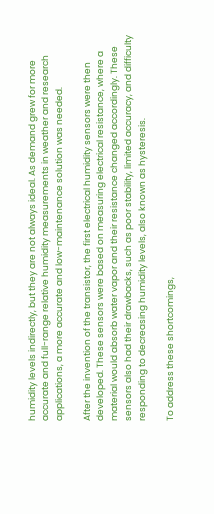humidity levels indirectly, but they are not always ideal. As demand grew for more accurate and full-range relative humidity measurements in weather and research applications, a more accurate and low-maintenance solution was needed.

After the invention of the transistor, the first electrical humidity sensors were then developed. These sensors were based on measuring electrical resistance, where a material would absorb water vapor and their resistance changed accordingly. These sensors also had their drawbacks, such as poor stability, limited accuracy, and difficulty responding to decreasing humidity levels, also known as hysteresis.

To address these shortcomings,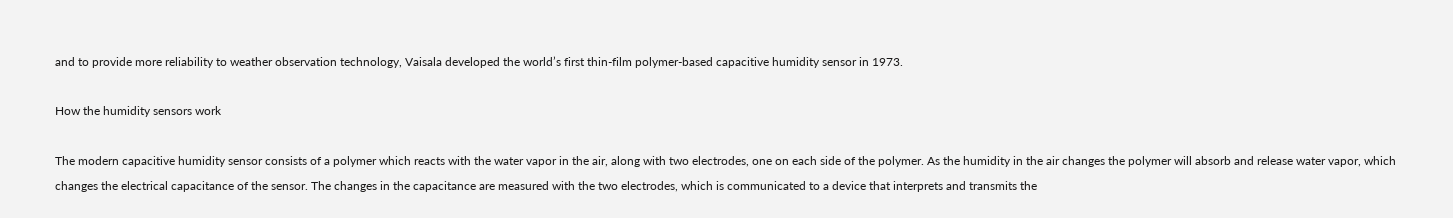and to provide more reliability to weather observation technology, Vaisala developed the world’s first thin-film polymer-based capacitive humidity sensor in 1973.

How the humidity sensors work

The modern capacitive humidity sensor consists of a polymer which reacts with the water vapor in the air, along with two electrodes, one on each side of the polymer. As the humidity in the air changes the polymer will absorb and release water vapor, which changes the electrical capacitance of the sensor. The changes in the capacitance are measured with the two electrodes, which is communicated to a device that interprets and transmits the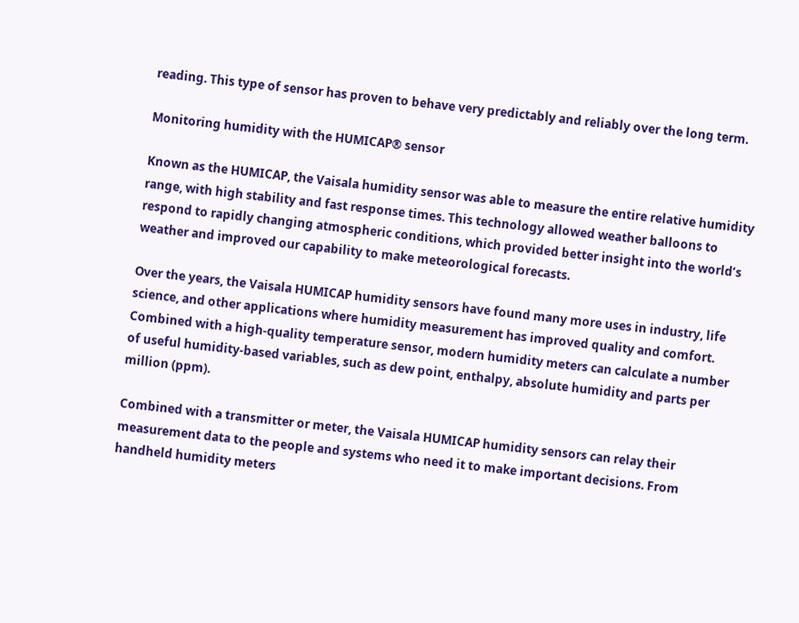reading. This type of sensor has proven to behave very predictably and reliably over the long term.

Monitoring humidity with the HUMICAP® sensor

Known as the HUMICAP, the Vaisala humidity sensor was able to measure the entire relative humidity range, with high stability and fast response times. This technology allowed weather balloons to respond to rapidly changing atmospheric conditions, which provided better insight into the world’s weather and improved our capability to make meteorological forecasts.

Over the years, the Vaisala HUMICAP humidity sensors have found many more uses in industry, life science, and other applications where humidity measurement has improved quality and comfort. Combined with a high-quality temperature sensor, modern humidity meters can calculate a number of useful humidity-based variables, such as dew point, enthalpy, absolute humidity and parts per million (ppm).

Combined with a transmitter or meter, the Vaisala HUMICAP humidity sensors can relay their measurement data to the people and systems who need it to make important decisions. From handheld humidity meters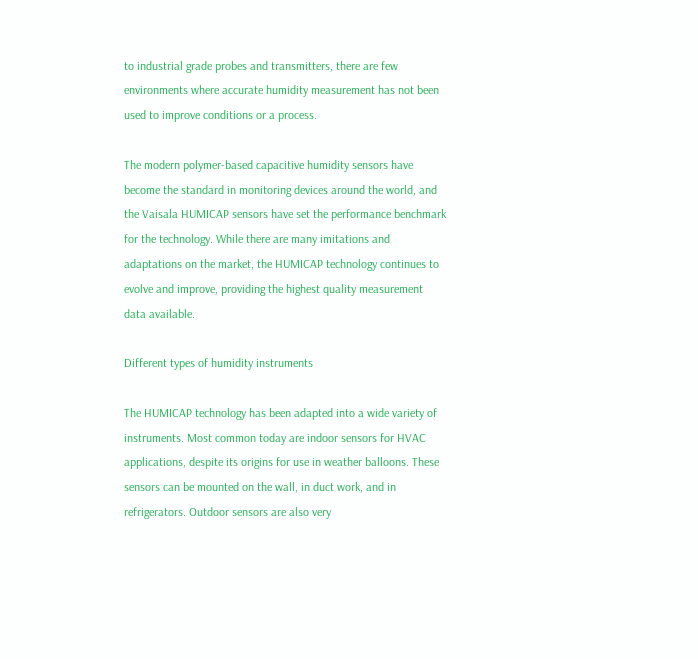to industrial grade probes and transmitters, there are few environments where accurate humidity measurement has not been used to improve conditions or a process.

The modern polymer-based capacitive humidity sensors have become the standard in monitoring devices around the world, and the Vaisala HUMICAP sensors have set the performance benchmark for the technology. While there are many imitations and adaptations on the market, the HUMICAP technology continues to evolve and improve, providing the highest quality measurement data available.

Different types of humidity instruments

The HUMICAP technology has been adapted into a wide variety of instruments. Most common today are indoor sensors for HVAC applications, despite its origins for use in weather balloons. These sensors can be mounted on the wall, in duct work, and in refrigerators. Outdoor sensors are also very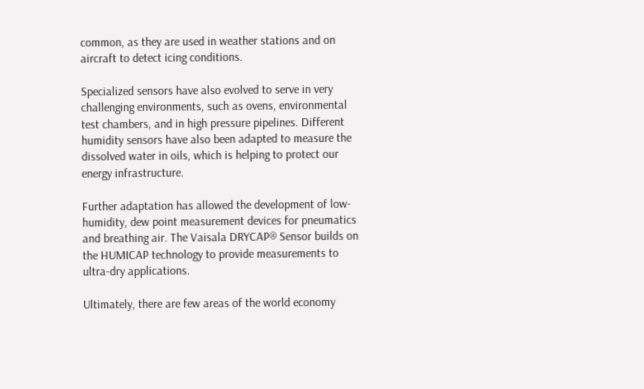common, as they are used in weather stations and on aircraft to detect icing conditions.

Specialized sensors have also evolved to serve in very challenging environments, such as ovens, environmental test chambers, and in high pressure pipelines. Different humidity sensors have also been adapted to measure the dissolved water in oils, which is helping to protect our energy infrastructure.

Further adaptation has allowed the development of low-humidity, dew point measurement devices for pneumatics and breathing air. The Vaisala DRYCAP® Sensor builds on the HUMICAP technology to provide measurements to ultra-dry applications.

Ultimately, there are few areas of the world economy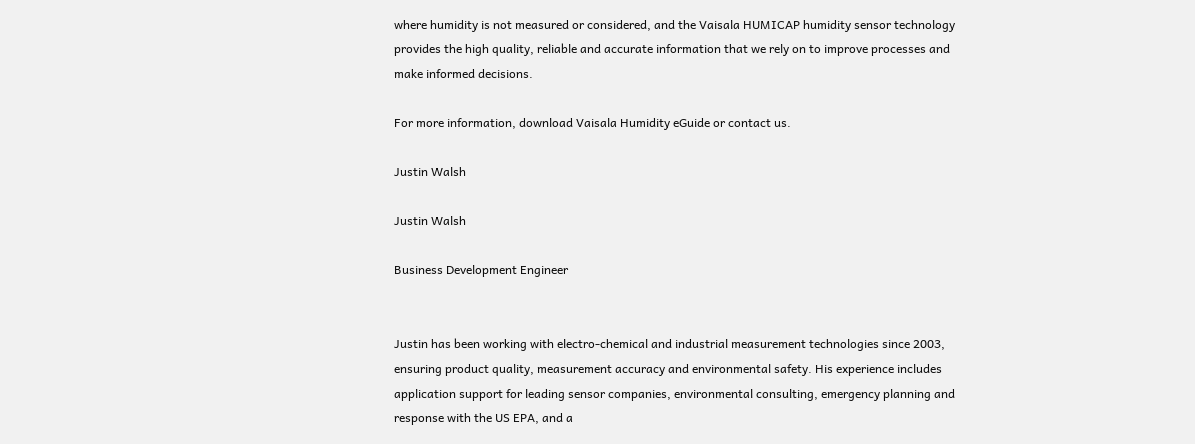where humidity is not measured or considered, and the Vaisala HUMICAP humidity sensor technology provides the high quality, reliable and accurate information that we rely on to improve processes and make informed decisions.

For more information, download Vaisala Humidity eGuide or contact us.

Justin Walsh

Justin Walsh

Business Development Engineer


Justin has been working with electro-chemical and industrial measurement technologies since 2003, ensuring product quality, measurement accuracy and environmental safety. His experience includes application support for leading sensor companies, environmental consulting, emergency planning and response with the US EPA, and a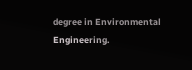degree in Environmental Engineering.